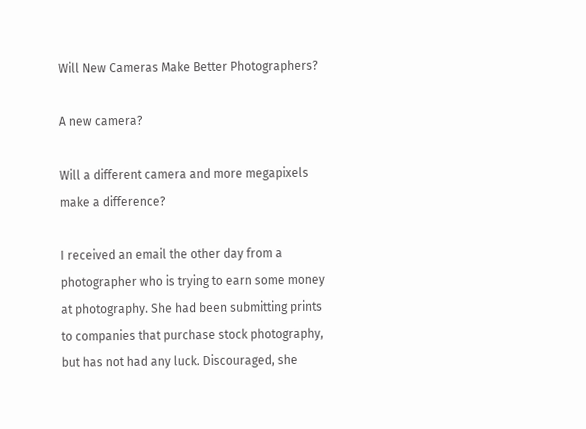Will New Cameras Make Better Photographers?

A new camera?

Will a different camera and more megapixels make a difference?

I received an email the other day from a photographer who is trying to earn some money at photography. She had been submitting prints to companies that purchase stock photography, but has not had any luck. Discouraged, she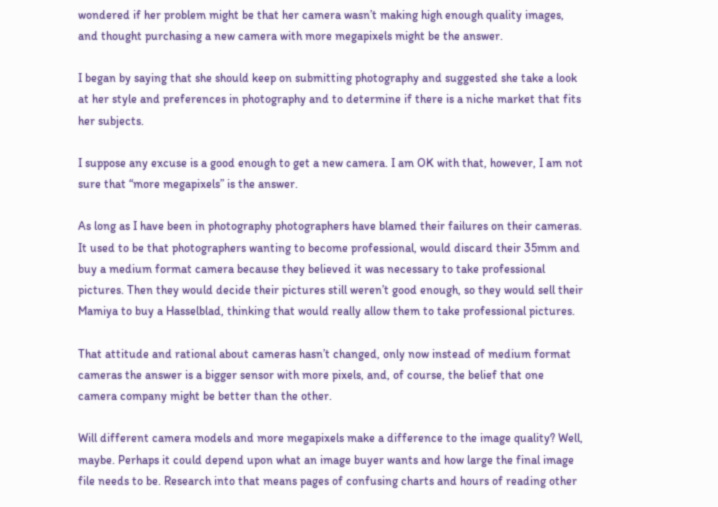wondered if her problem might be that her camera wasn’t making high enough quality images, and thought purchasing a new camera with more megapixels might be the answer.

I began by saying that she should keep on submitting photography and suggested she take a look at her style and preferences in photography and to determine if there is a niche market that fits her subjects.

I suppose any excuse is a good enough to get a new camera. I am OK with that, however, I am not sure that “more megapixels” is the answer.

As long as I have been in photography photographers have blamed their failures on their cameras. It used to be that photographers wanting to become professional, would discard their 35mm and buy a medium format camera because they believed it was necessary to take professional pictures. Then they would decide their pictures still weren’t good enough, so they would sell their Mamiya to buy a Hasselblad, thinking that would really allow them to take professional pictures.

That attitude and rational about cameras hasn’t changed, only now instead of medium format cameras the answer is a bigger sensor with more pixels, and, of course, the belief that one camera company might be better than the other.

Will different camera models and more megapixels make a difference to the image quality? Well, maybe. Perhaps it could depend upon what an image buyer wants and how large the final image file needs to be. Research into that means pages of confusing charts and hours of reading other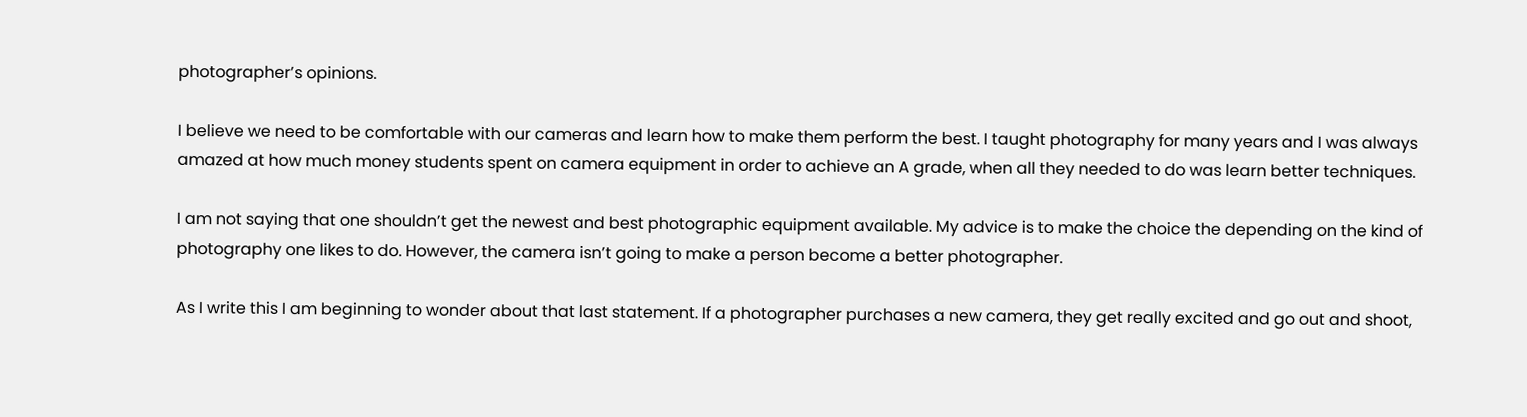photographer’s opinions.

I believe we need to be comfortable with our cameras and learn how to make them perform the best. I taught photography for many years and I was always amazed at how much money students spent on camera equipment in order to achieve an A grade, when all they needed to do was learn better techniques.

I am not saying that one shouldn’t get the newest and best photographic equipment available. My advice is to make the choice the depending on the kind of photography one likes to do. However, the camera isn’t going to make a person become a better photographer.

As I write this I am beginning to wonder about that last statement. If a photographer purchases a new camera, they get really excited and go out and shoot,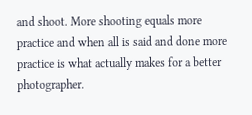and shoot. More shooting equals more practice and when all is said and done more practice is what actually makes for a better photographer.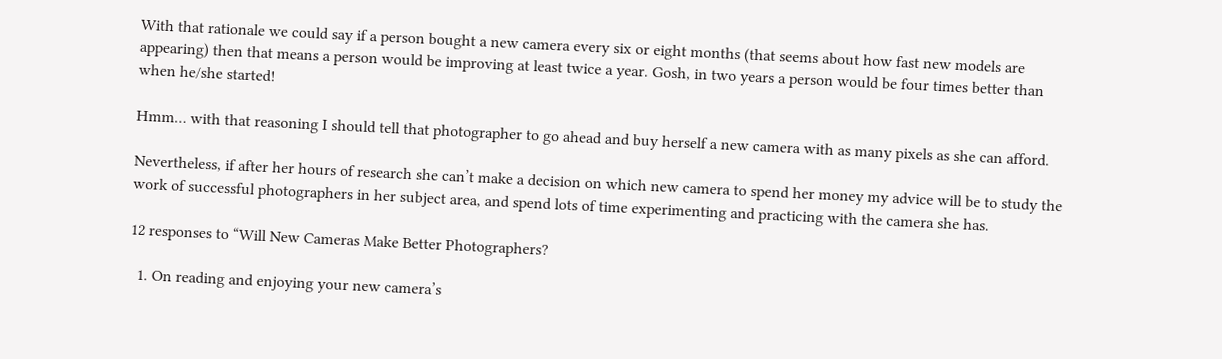With that rationale we could say if a person bought a new camera every six or eight months (that seems about how fast new models are appearing) then that means a person would be improving at least twice a year. Gosh, in two years a person would be four times better than when he/she started!

Hmm… with that reasoning I should tell that photographer to go ahead and buy herself a new camera with as many pixels as she can afford.

Nevertheless, if after her hours of research she can’t make a decision on which new camera to spend her money my advice will be to study the work of successful photographers in her subject area, and spend lots of time experimenting and practicing with the camera she has.

12 responses to “Will New Cameras Make Better Photographers?

  1. On reading and enjoying your new camera’s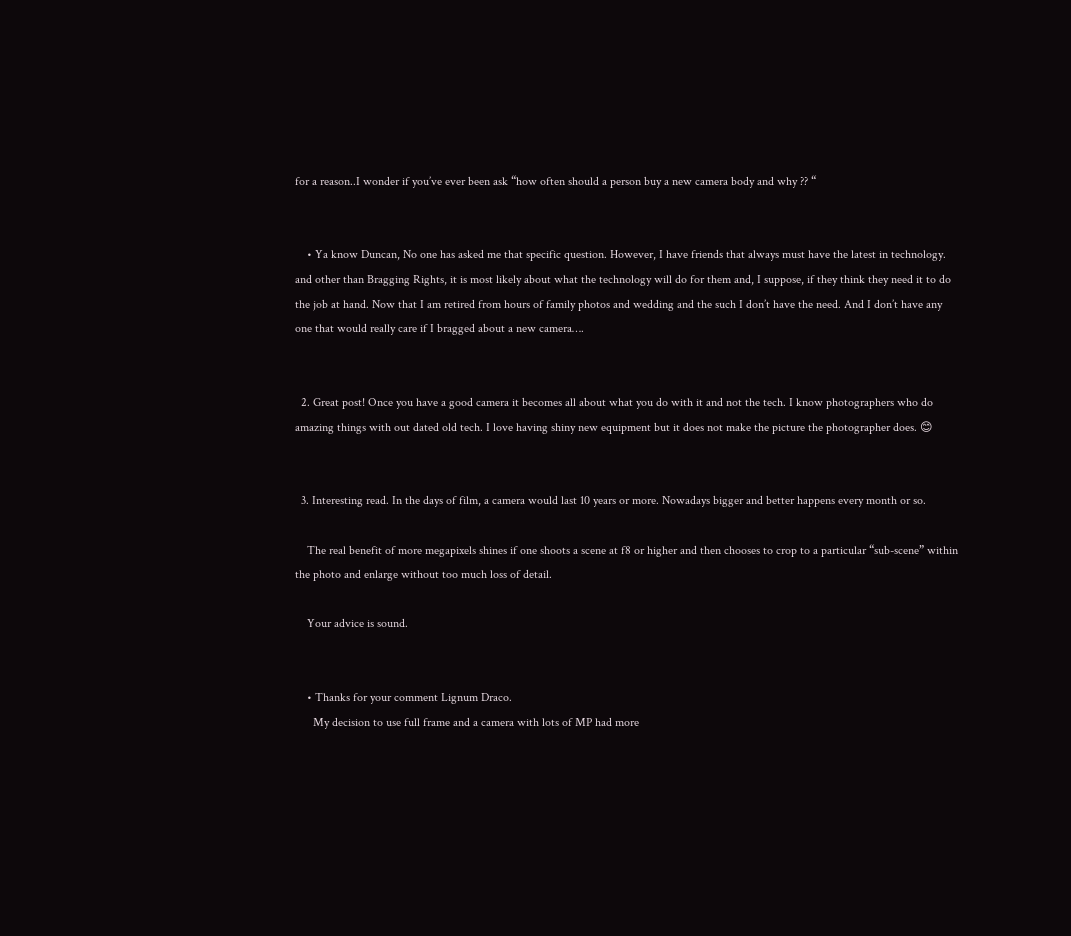for a reason..I wonder if you’ve ever been ask “how often should a person buy a new camera body and why ?? “


    • Ya know Duncan, No one has asked me that specific question. However, I have friends that always must have the latest in technology. and other than Bragging Rights, it is most likely about what the technology will do for them and, I suppose, if they think they need it to do the job at hand. Now that I am retired from hours of family photos and wedding and the such I don’t have the need. And I don’t have any one that would really care if I bragged about a new camera….


  2. Great post! Once you have a good camera it becomes all about what you do with it and not the tech. I know photographers who do amazing things with out dated old tech. I love having shiny new equipment but it does not make the picture the photographer does. 😊


  3. Interesting read. In the days of film, a camera would last 10 years or more. Nowadays bigger and better happens every month or so.

    The real benefit of more megapixels shines if one shoots a scene at f8 or higher and then chooses to crop to a particular “sub-scene” within the photo and enlarge without too much loss of detail.

    Your advice is sound.


    • Thanks for your comment Lignum Draco.
      My decision to use full frame and a camera with lots of MP had more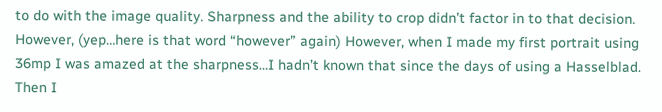to do with the image quality. Sharpness and the ability to crop didn’t factor in to that decision. However, (yep…here is that word “however” again) However, when I made my first portrait using 36mp I was amazed at the sharpness…I hadn’t known that since the days of using a Hasselblad. Then I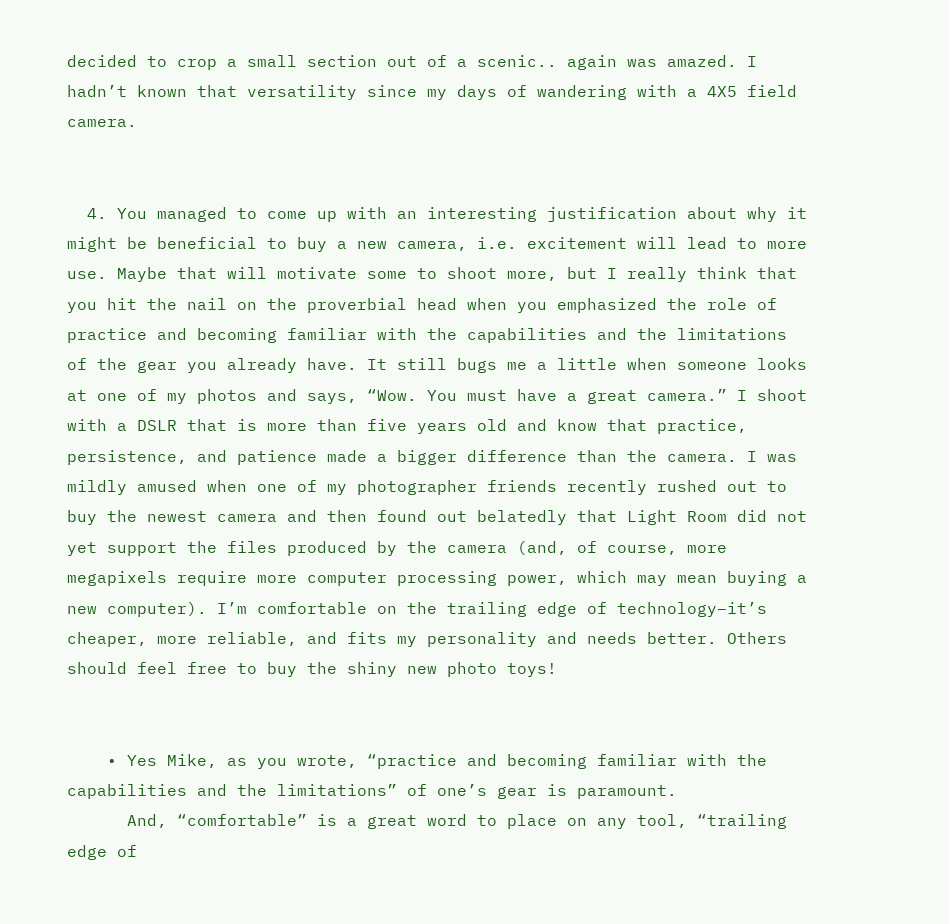decided to crop a small section out of a scenic.. again was amazed. I hadn’t known that versatility since my days of wandering with a 4X5 field camera.


  4. You managed to come up with an interesting justification about why it might be beneficial to buy a new camera, i.e. excitement will lead to more use. Maybe that will motivate some to shoot more, but I really think that you hit the nail on the proverbial head when you emphasized the role of practice and becoming familiar with the capabilities and the limitations of the gear you already have. It still bugs me a little when someone looks at one of my photos and says, “Wow. You must have a great camera.” I shoot with a DSLR that is more than five years old and know that practice, persistence, and patience made a bigger difference than the camera. I was mildly amused when one of my photographer friends recently rushed out to buy the newest camera and then found out belatedly that Light Room did not yet support the files produced by the camera (and, of course, more megapixels require more computer processing power, which may mean buying a new computer). I’m comfortable on the trailing edge of technology–it’s cheaper, more reliable, and fits my personality and needs better. Others should feel free to buy the shiny new photo toys!


    • Yes Mike, as you wrote, “practice and becoming familiar with the capabilities and the limitations” of one’s gear is paramount.
      And, “comfortable” is a great word to place on any tool, “trailing edge of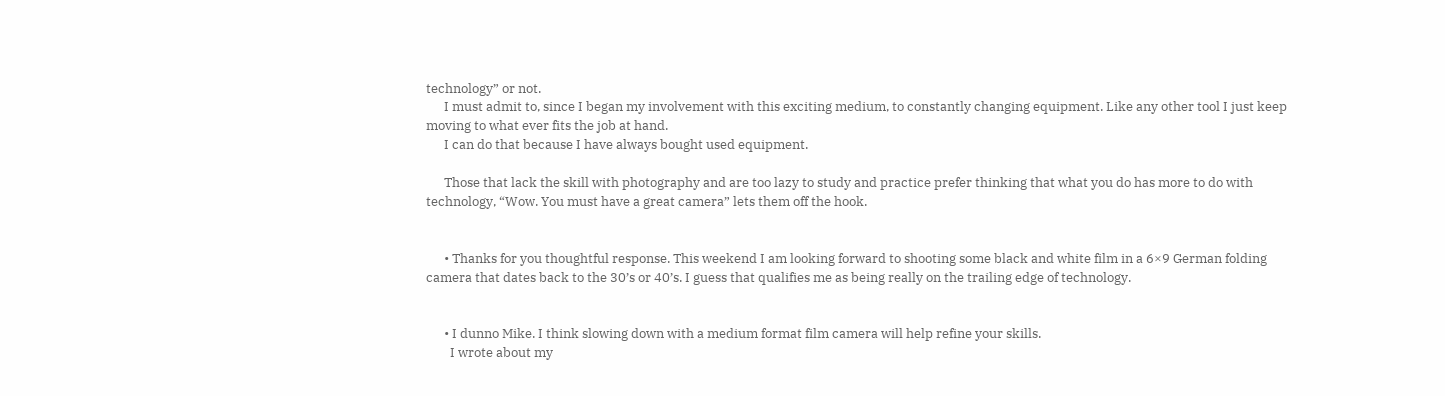technology” or not.
      I must admit to, since I began my involvement with this exciting medium, to constantly changing equipment. Like any other tool I just keep moving to what ever fits the job at hand.
      I can do that because I have always bought used equipment.

      Those that lack the skill with photography and are too lazy to study and practice prefer thinking that what you do has more to do with technology, “Wow. You must have a great camera” lets them off the hook.


      • Thanks for you thoughtful response. This weekend I am looking forward to shooting some black and white film in a 6×9 German folding camera that dates back to the 30’s or 40’s. I guess that qualifies me as being really on the trailing edge of technology.


      • I dunno Mike. I think slowing down with a medium format film camera will help refine your skills.
        I wrote about my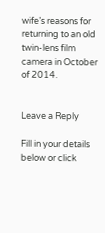wife’s reasons for returning to an old twin-lens film camera in October of 2014.


Leave a Reply

Fill in your details below or click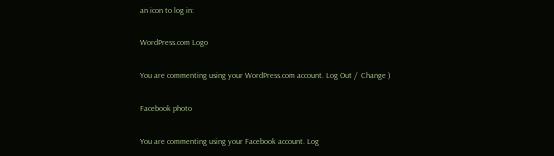an icon to log in:

WordPress.com Logo

You are commenting using your WordPress.com account. Log Out /  Change )

Facebook photo

You are commenting using your Facebook account. Log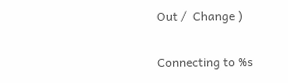Out /  Change )

Connecting to %s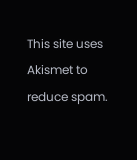This site uses Akismet to reduce spam.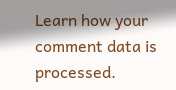Learn how your comment data is processed.